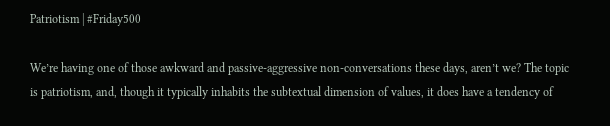Patriotism | #Friday500

We’re having one of those awkward and passive-aggressive non-conversations these days, aren’t we? The topic is patriotism, and, though it typically inhabits the subtextual dimension of values, it does have a tendency of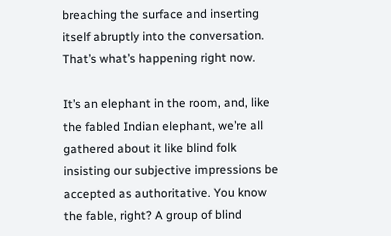breaching the surface and inserting itself abruptly into the conversation. That’s what’s happening right now.

It’s an elephant in the room, and, like the fabled Indian elephant, we’re all gathered about it like blind folk insisting our subjective impressions be accepted as authoritative. You know the fable, right? A group of blind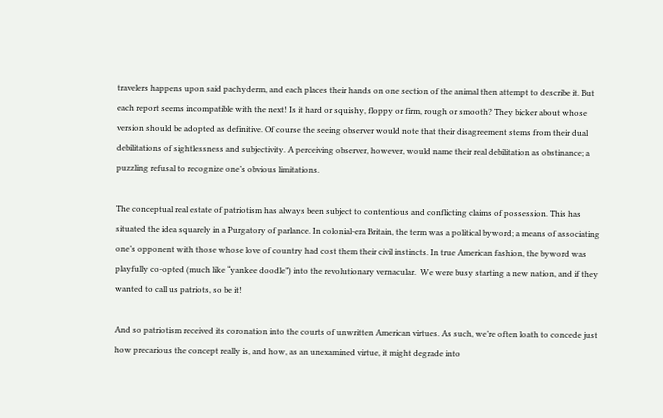travelers happens upon said pachyderm, and each places their hands on one section of the animal then attempt to describe it. But each report seems incompatible with the next! Is it hard or squishy, floppy or firm, rough or smooth? They bicker about whose version should be adopted as definitive. Of course the seeing observer would note that their disagreement stems from their dual debilitations of sightlessness and subjectivity. A perceiving observer, however, would name their real debilitation as obstinance; a puzzling refusal to recognize one’s obvious limitations.

The conceptual real estate of patriotism has always been subject to contentious and conflicting claims of possession. This has situated the idea squarely in a Purgatory of parlance. In colonial-era Britain, the term was a political byword; a means of associating one’s opponent with those whose love of country had cost them their civil instincts. In true American fashion, the byword was playfully co-opted (much like “yankee doodle”) into the revolutionary vernacular.  We were busy starting a new nation, and if they wanted to call us patriots, so be it!

And so patriotism received its coronation into the courts of unwritten American virtues. As such, we’re often loath to concede just how precarious the concept really is, and how, as an unexamined virtue, it might degrade into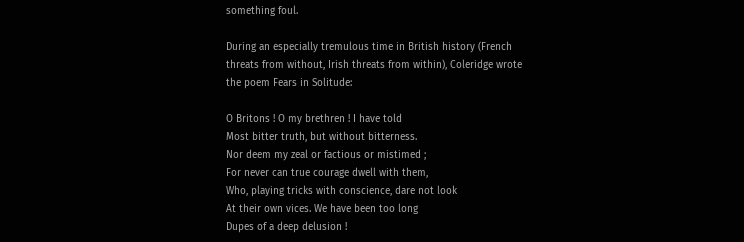something foul.

During an especially tremulous time in British history (French threats from without, Irish threats from within), Coleridge wrote the poem Fears in Solitude:

O Britons ! O my brethren ! I have told
Most bitter truth, but without bitterness.
Nor deem my zeal or factious or mistimed ;
For never can true courage dwell with them,
Who, playing tricks with conscience, dare not look
At their own vices. We have been too long
Dupes of a deep delusion !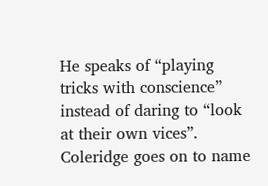He speaks of “playing tricks with conscience” instead of daring to “look at their own vices”. Coleridge goes on to name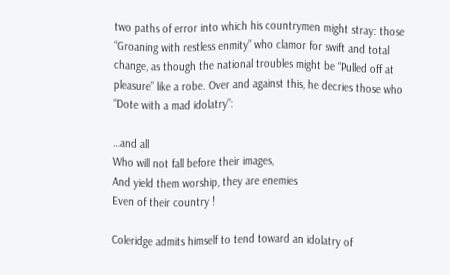two paths of error into which his countrymen might stray: those “Groaning with restless enmity” who clamor for swift and total change, as though the national troubles might be “Pulled off at pleasure” like a robe. Over and against this, he decries those who “Dote with a mad idolatry”:

…and all
Who will not fall before their images,
And yield them worship, they are enemies
Even of their country !

Coleridge admits himself to tend toward an idolatry of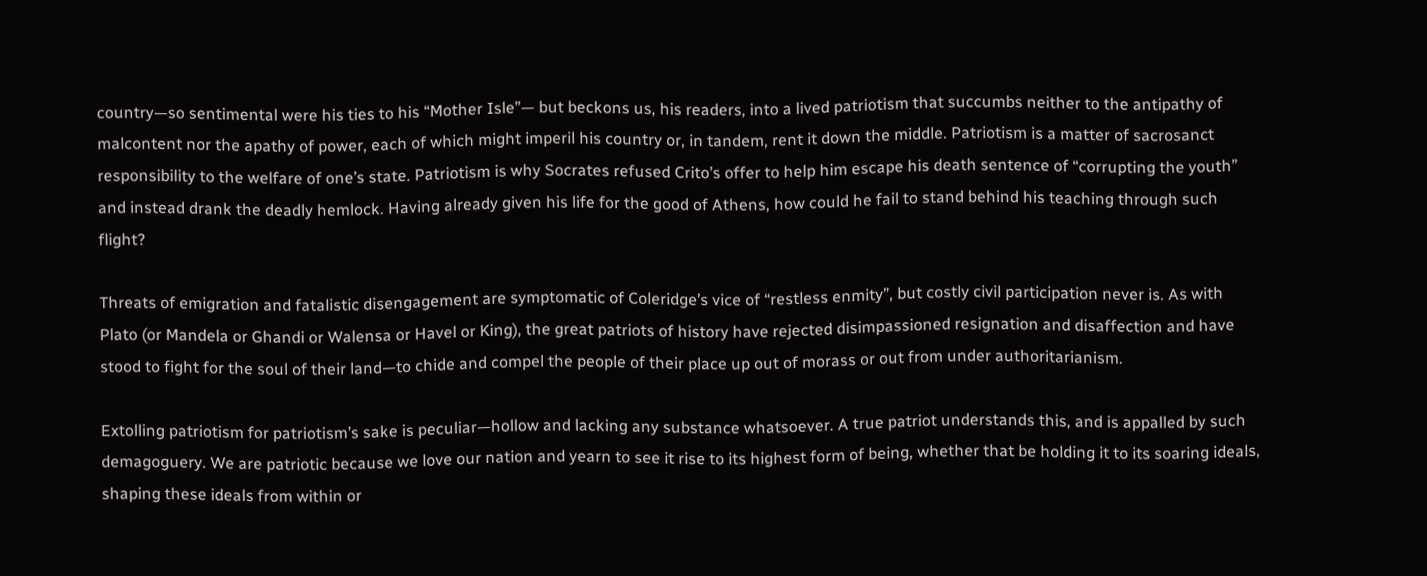country—so sentimental were his ties to his “Mother Isle”— but beckons us, his readers, into a lived patriotism that succumbs neither to the antipathy of malcontent nor the apathy of power, each of which might imperil his country or, in tandem, rent it down the middle. Patriotism is a matter of sacrosanct responsibility to the welfare of one’s state. Patriotism is why Socrates refused Crito’s offer to help him escape his death sentence of “corrupting the youth” and instead drank the deadly hemlock. Having already given his life for the good of Athens, how could he fail to stand behind his teaching through such flight?

Threats of emigration and fatalistic disengagement are symptomatic of Coleridge’s vice of “restless enmity”, but costly civil participation never is. As with Plato (or Mandela or Ghandi or Walensa or Havel or King), the great patriots of history have rejected disimpassioned resignation and disaffection and have stood to fight for the soul of their land—to chide and compel the people of their place up out of morass or out from under authoritarianism.

Extolling patriotism for patriotism’s sake is peculiar—hollow and lacking any substance whatsoever. A true patriot understands this, and is appalled by such demagoguery. We are patriotic because we love our nation and yearn to see it rise to its highest form of being, whether that be holding it to its soaring ideals, shaping these ideals from within or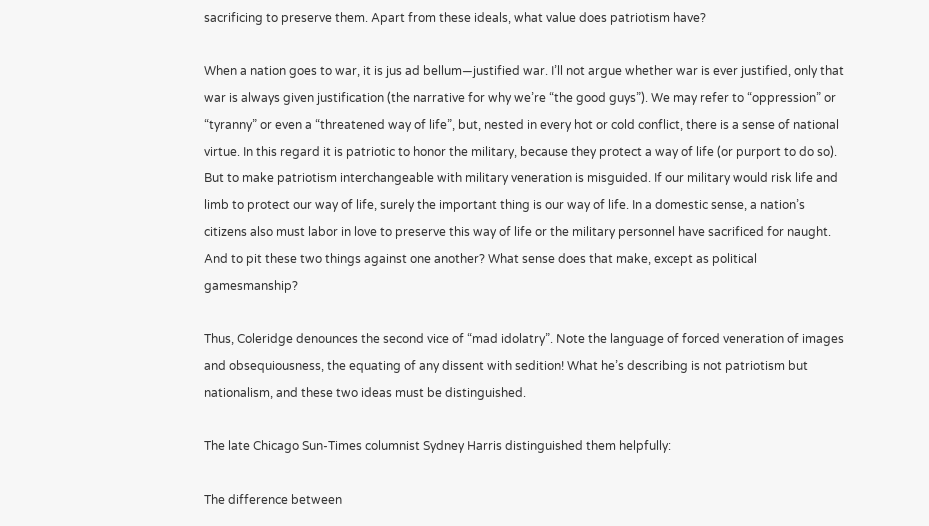sacrificing to preserve them. Apart from these ideals, what value does patriotism have?

When a nation goes to war, it is jus ad bellum—justified war. I’ll not argue whether war is ever justified, only that war is always given justification (the narrative for why we’re “the good guys”). We may refer to “oppression” or “tyranny” or even a “threatened way of life”, but, nested in every hot or cold conflict, there is a sense of national virtue. In this regard it is patriotic to honor the military, because they protect a way of life (or purport to do so). But to make patriotism interchangeable with military veneration is misguided. If our military would risk life and limb to protect our way of life, surely the important thing is our way of life. In a domestic sense, a nation’s citizens also must labor in love to preserve this way of life or the military personnel have sacrificed for naught. And to pit these two things against one another? What sense does that make, except as political gamesmanship?

Thus, Coleridge denounces the second vice of “mad idolatry”. Note the language of forced veneration of images and obsequiousness, the equating of any dissent with sedition! What he’s describing is not patriotism but nationalism, and these two ideas must be distinguished.

The late Chicago Sun-Times columnist Sydney Harris distinguished them helpfully:

The difference between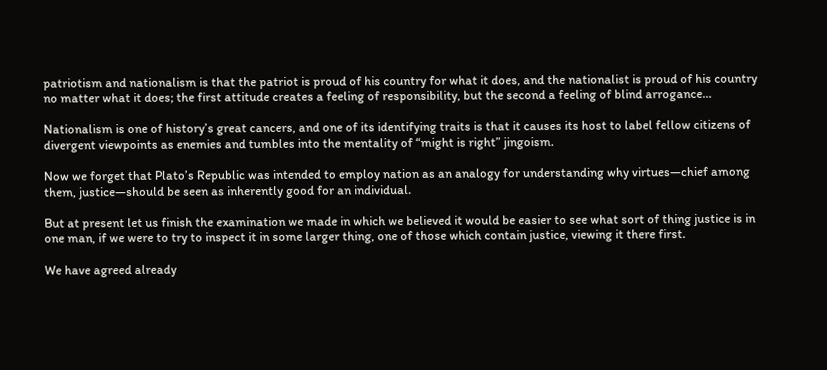patriotism and nationalism is that the patriot is proud of his country for what it does, and the nationalist is proud of his country no matter what it does; the first attitude creates a feeling of responsibility, but the second a feeling of blind arrogance…

Nationalism is one of history’s great cancers, and one of its identifying traits is that it causes its host to label fellow citizens of divergent viewpoints as enemies and tumbles into the mentality of “might is right” jingoism.

Now we forget that Plato’s Republic was intended to employ nation as an analogy for understanding why virtues—chief among them, justice—should be seen as inherently good for an individual.

But at present let us finish the examination we made in which we believed it would be easier to see what sort of thing justice is in one man, if we were to try to inspect it in some larger thing, one of those which contain justice, viewing it there first.

We have agreed already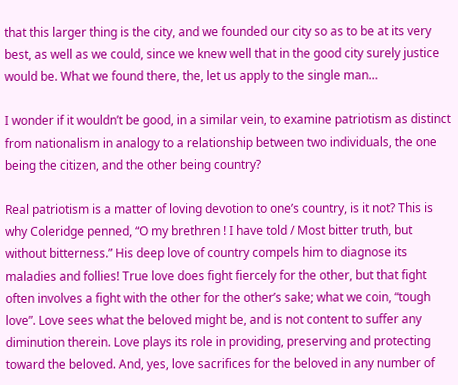that this larger thing is the city, and we founded our city so as to be at its very best, as well as we could, since we knew well that in the good city surely justice would be. What we found there, the, let us apply to the single man…

I wonder if it wouldn’t be good, in a similar vein, to examine patriotism as distinct from nationalism in analogy to a relationship between two individuals, the one being the citizen, and the other being country?

Real patriotism is a matter of loving devotion to one’s country, is it not? This is why Coleridge penned, “O my brethren ! I have told / Most bitter truth, but without bitterness.” His deep love of country compels him to diagnose its maladies and follies! True love does fight fiercely for the other, but that fight often involves a fight with the other for the other’s sake; what we coin, “tough love”. Love sees what the beloved might be, and is not content to suffer any diminution therein. Love plays its role in providing, preserving and protecting toward the beloved. And, yes, love sacrifices for the beloved in any number of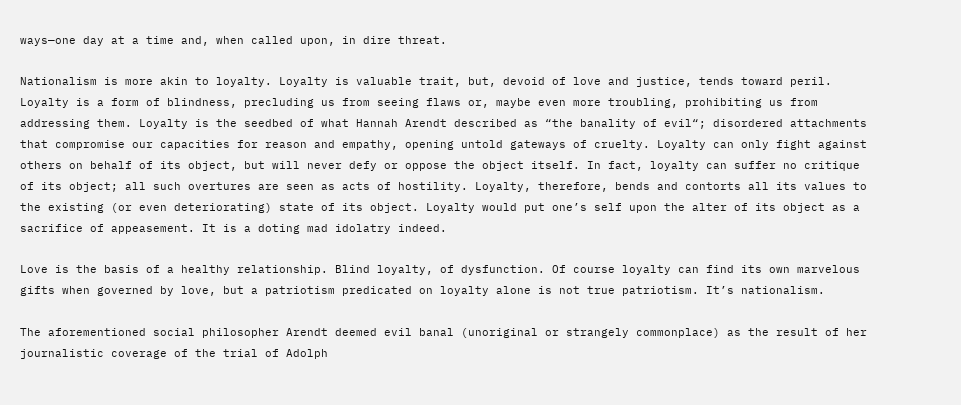ways—one day at a time and, when called upon, in dire threat.

Nationalism is more akin to loyalty. Loyalty is valuable trait, but, devoid of love and justice, tends toward peril. Loyalty is a form of blindness, precluding us from seeing flaws or, maybe even more troubling, prohibiting us from addressing them. Loyalty is the seedbed of what Hannah Arendt described as “the banality of evil“; disordered attachments that compromise our capacities for reason and empathy, opening untold gateways of cruelty. Loyalty can only fight against others on behalf of its object, but will never defy or oppose the object itself. In fact, loyalty can suffer no critique of its object; all such overtures are seen as acts of hostility. Loyalty, therefore, bends and contorts all its values to the existing (or even deteriorating) state of its object. Loyalty would put one’s self upon the alter of its object as a sacrifice of appeasement. It is a doting mad idolatry indeed.

Love is the basis of a healthy relationship. Blind loyalty, of dysfunction. Of course loyalty can find its own marvelous gifts when governed by love, but a patriotism predicated on loyalty alone is not true patriotism. It’s nationalism.

The aforementioned social philosopher Arendt deemed evil banal (unoriginal or strangely commonplace) as the result of her journalistic coverage of the trial of Adolph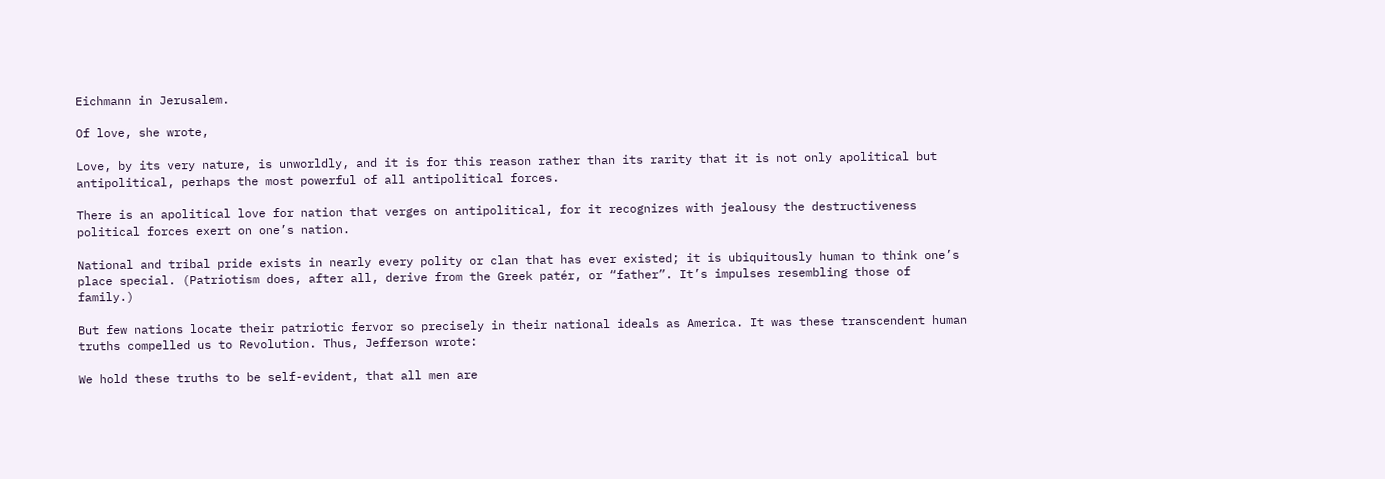Eichmann in Jerusalem.

Of love, she wrote,

Love, by its very nature, is unworldly, and it is for this reason rather than its rarity that it is not only apolitical but antipolitical, perhaps the most powerful of all antipolitical forces.

There is an apolitical love for nation that verges on antipolitical, for it recognizes with jealousy the destructiveness political forces exert on one’s nation.

National and tribal pride exists in nearly every polity or clan that has ever existed; it is ubiquitously human to think one’s place special. (Patriotism does, after all, derive from the Greek patér, or “father”. It’s impulses resembling those of family.)

But few nations locate their patriotic fervor so precisely in their national ideals as America. It was these transcendent human truths compelled us to Revolution. Thus, Jefferson wrote:

We hold these truths to be self-evident, that all men are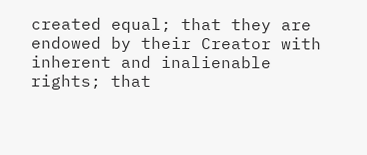created equal; that they are endowed by their Creator with inherent and inalienable rights; that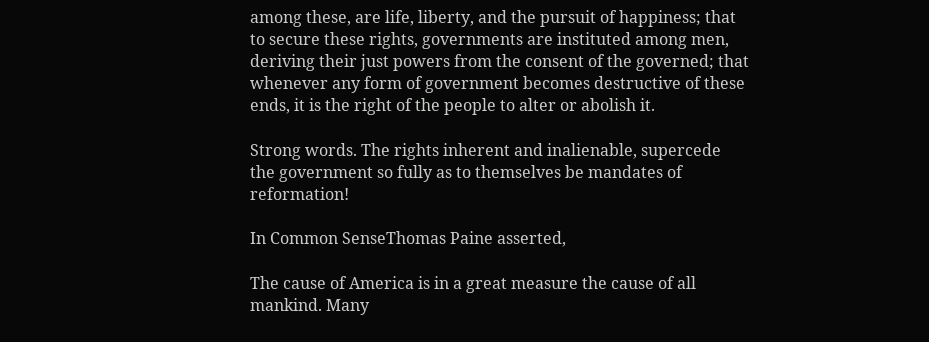among these, are life, liberty, and the pursuit of happiness; that to secure these rights, governments are instituted among men, deriving their just powers from the consent of the governed; that whenever any form of government becomes destructive of these ends, it is the right of the people to alter or abolish it.

Strong words. The rights inherent and inalienable, supercede the government so fully as to themselves be mandates of reformation!

In Common SenseThomas Paine asserted,

The cause of America is in a great measure the cause of all mankind. Many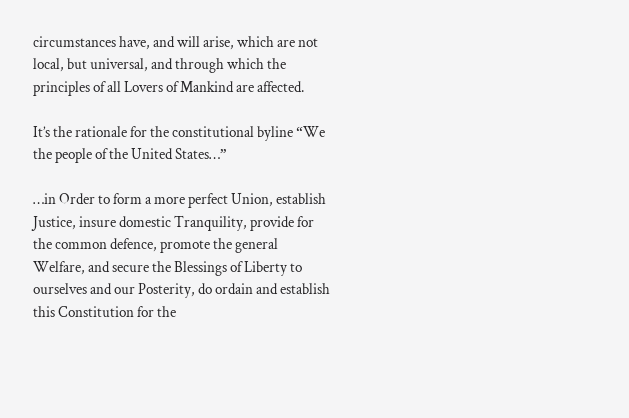circumstances have, and will arise, which are not local, but universal, and through which the principles of all Lovers of Mankind are affected.

It’s the rationale for the constitutional byline “We the people of the United States…”

…in Order to form a more perfect Union, establish Justice, insure domestic Tranquility, provide for the common defence, promote the general Welfare, and secure the Blessings of Liberty to ourselves and our Posterity, do ordain and establish this Constitution for the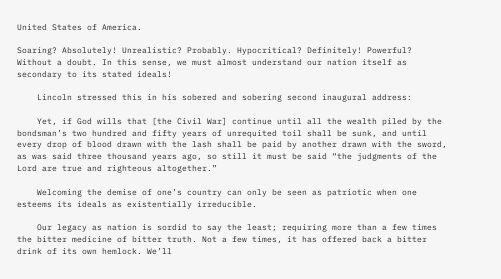United States of America.

Soaring? Absolutely! Unrealistic? Probably. Hypocritical? Definitely! Powerful? Without a doubt. In this sense, we must almost understand our nation itself as secondary to its stated ideals!

    Lincoln stressed this in his sobered and sobering second inaugural address:

    Yet, if God wills that [the Civil War] continue until all the wealth piled by the bondsman’s two hundred and fifty years of unrequited toil shall be sunk, and until every drop of blood drawn with the lash shall be paid by another drawn with the sword, as was said three thousand years ago, so still it must be said “the judgments of the Lord are true and righteous altogether.”

    Welcoming the demise of one’s country can only be seen as patriotic when one esteems its ideals as existentially irreducible.

    Our legacy as nation is sordid to say the least; requiring more than a few times the bitter medicine of bitter truth. Not a few times, it has offered back a bitter drink of its own hemlock. We’ll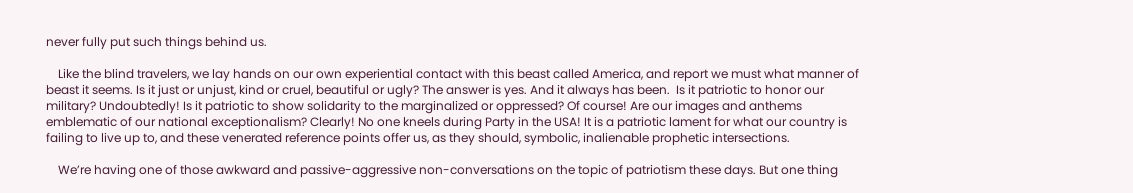never fully put such things behind us.

    Like the blind travelers, we lay hands on our own experiential contact with this beast called America, and report we must what manner of beast it seems. Is it just or unjust, kind or cruel, beautiful or ugly? The answer is yes. And it always has been.  Is it patriotic to honor our military? Undoubtedly! Is it patriotic to show solidarity to the marginalized or oppressed? Of course! Are our images and anthems emblematic of our national exceptionalism? Clearly! No one kneels during Party in the USA! It is a patriotic lament for what our country is failing to live up to, and these venerated reference points offer us, as they should, symbolic, inalienable prophetic intersections.

    We’re having one of those awkward and passive-aggressive non-conversations on the topic of patriotism these days. But one thing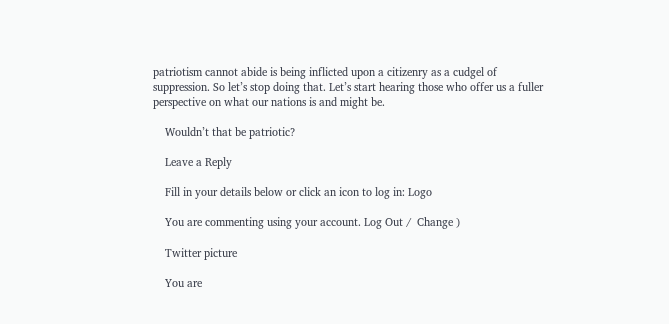patriotism cannot abide is being inflicted upon a citizenry as a cudgel of suppression. So let’s stop doing that. Let’s start hearing those who offer us a fuller perspective on what our nations is and might be.

    Wouldn’t that be patriotic?

    Leave a Reply

    Fill in your details below or click an icon to log in: Logo

    You are commenting using your account. Log Out /  Change )

    Twitter picture

    You are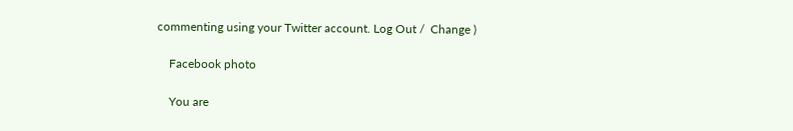commenting using your Twitter account. Log Out /  Change )

    Facebook photo

    You are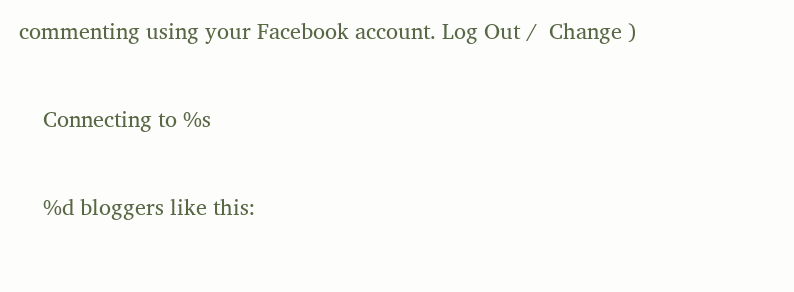commenting using your Facebook account. Log Out /  Change )

    Connecting to %s

    %d bloggers like this: